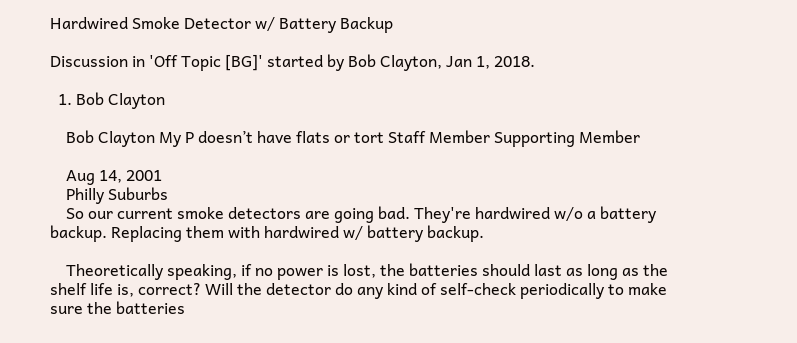Hardwired Smoke Detector w/ Battery Backup

Discussion in 'Off Topic [BG]' started by Bob Clayton, Jan 1, 2018.

  1. Bob Clayton

    Bob Clayton My P doesn’t have flats or tort Staff Member Supporting Member

    Aug 14, 2001
    Philly Suburbs
    So our current smoke detectors are going bad. They're hardwired w/o a battery backup. Replacing them with hardwired w/ battery backup.

    Theoretically speaking, if no power is lost, the batteries should last as long as the shelf life is, correct? Will the detector do any kind of self-check periodically to make sure the batteries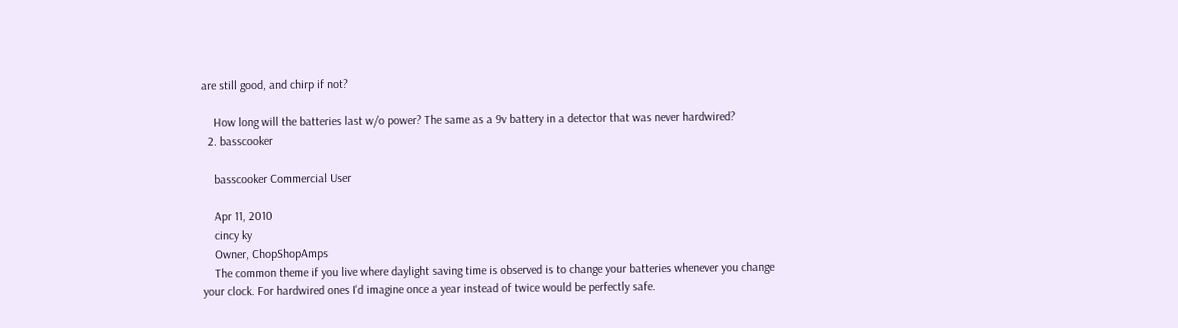are still good, and chirp if not?

    How long will the batteries last w/o power? The same as a 9v battery in a detector that was never hardwired?
  2. basscooker

    basscooker Commercial User

    Apr 11, 2010
    cincy ky
    Owner, ChopShopAmps
    The common theme if you live where daylight saving time is observed is to change your batteries whenever you change your clock. For hardwired ones I'd imagine once a year instead of twice would be perfectly safe.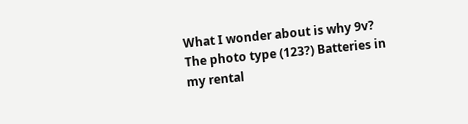What I wonder about is why 9v? The photo type (123?) Batteries in my rental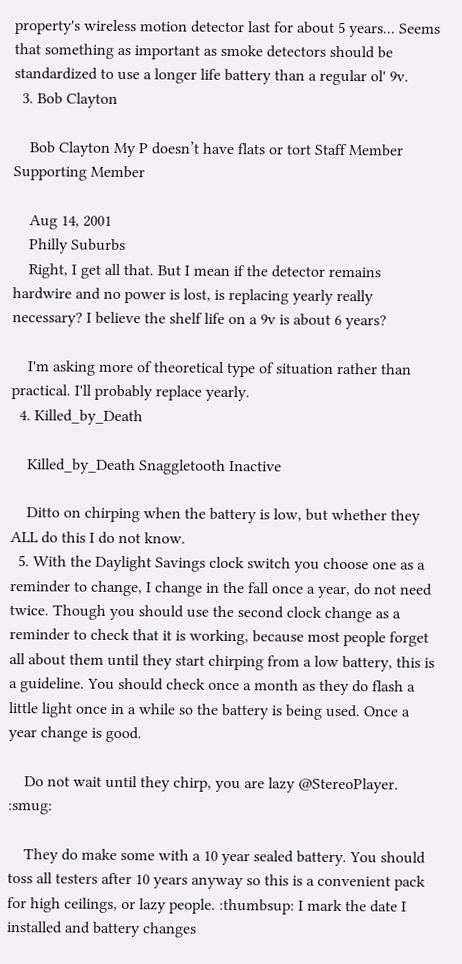property's wireless motion detector last for about 5 years... Seems that something as important as smoke detectors should be standardized to use a longer life battery than a regular ol' 9v.
  3. Bob Clayton

    Bob Clayton My P doesn’t have flats or tort Staff Member Supporting Member

    Aug 14, 2001
    Philly Suburbs
    Right, I get all that. But I mean if the detector remains hardwire and no power is lost, is replacing yearly really necessary? I believe the shelf life on a 9v is about 6 years?

    I'm asking more of theoretical type of situation rather than practical. I'll probably replace yearly.
  4. Killed_by_Death

    Killed_by_Death Snaggletooth Inactive

    Ditto on chirping when the battery is low, but whether they ALL do this I do not know.
  5. With the Daylight Savings clock switch you choose one as a reminder to change, I change in the fall once a year, do not need twice. Though you should use the second clock change as a reminder to check that it is working, because most people forget all about them until they start chirping from a low battery, this is a guideline. You should check once a month as they do flash a little light once in a while so the battery is being used. Once a year change is good.

    Do not wait until they chirp, you are lazy @StereoPlayer. :smug:

    They do make some with a 10 year sealed battery. You should toss all testers after 10 years anyway so this is a convenient pack for high ceilings, or lazy people. :thumbsup: I mark the date I installed and battery changes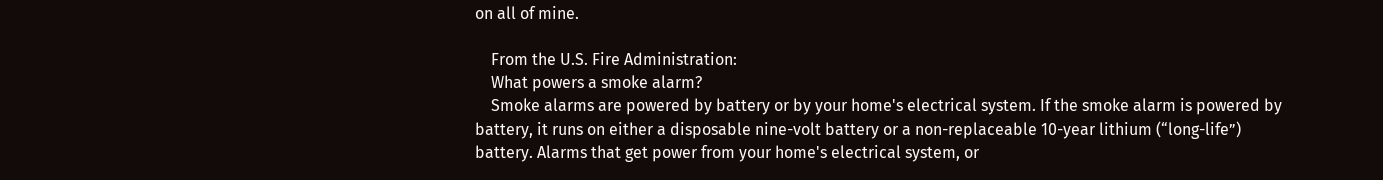on all of mine.

    From the U.S. Fire Administration:
    What powers a smoke alarm?
    Smoke alarms are powered by battery or by your home's electrical system. If the smoke alarm is powered by battery, it runs on either a disposable nine-volt battery or a non-replaceable 10-year lithium (“long-life”) battery. Alarms that get power from your home's electrical system, or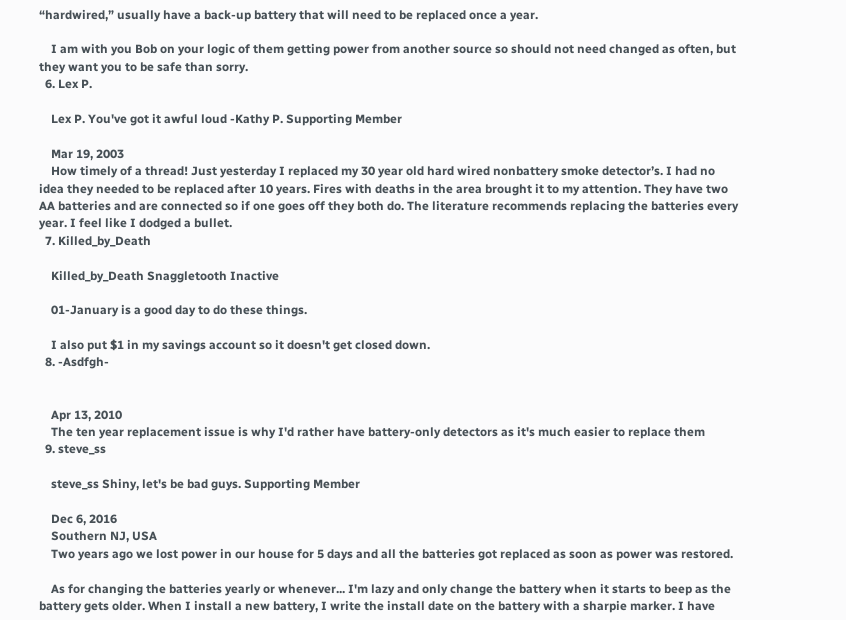“hardwired,” usually have a back-up battery that will need to be replaced once a year.

    I am with you Bob on your logic of them getting power from another source so should not need changed as often, but they want you to be safe than sorry.
  6. Lex P.

    Lex P. You've got it awful loud -Kathy P. Supporting Member

    Mar 19, 2003
    How timely of a thread! Just yesterday I replaced my 30 year old hard wired nonbattery smoke detector’s. I had no idea they needed to be replaced after 10 years. Fires with deaths in the area brought it to my attention. They have two AA batteries and are connected so if one goes off they both do. The literature recommends replacing the batteries every year. I feel like I dodged a bullet.
  7. Killed_by_Death

    Killed_by_Death Snaggletooth Inactive

    01-January is a good day to do these things.

    I also put $1 in my savings account so it doesn't get closed down.
  8. -Asdfgh-


    Apr 13, 2010
    The ten year replacement issue is why I'd rather have battery-only detectors as it's much easier to replace them
  9. steve_ss

    steve_ss Shiny, let's be bad guys. Supporting Member

    Dec 6, 2016
    Southern NJ, USA
    Two years ago we lost power in our house for 5 days and all the batteries got replaced as soon as power was restored.

    As for changing the batteries yearly or whenever... I'm lazy and only change the battery when it starts to beep as the battery gets older. When I install a new battery, I write the install date on the battery with a sharpie marker. I have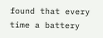found that every time a battery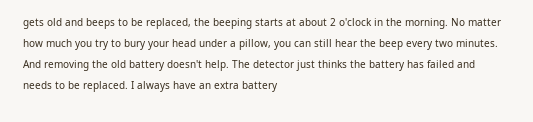gets old and beeps to be replaced, the beeping starts at about 2 o'clock in the morning. No matter how much you try to bury your head under a pillow, you can still hear the beep every two minutes. And removing the old battery doesn't help. The detector just thinks the battery has failed and needs to be replaced. I always have an extra battery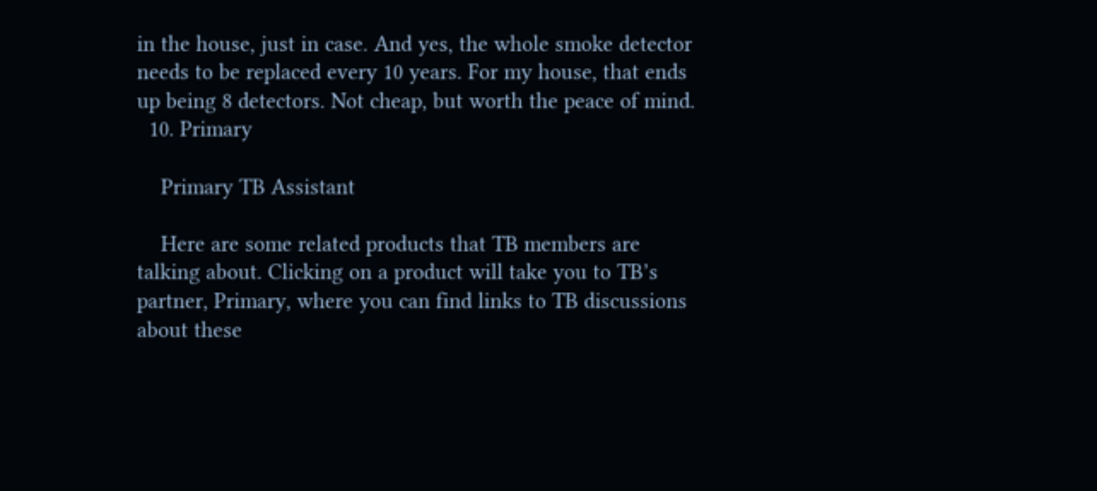in the house, just in case. And yes, the whole smoke detector needs to be replaced every 10 years. For my house, that ends up being 8 detectors. Not cheap, but worth the peace of mind.
  10. Primary

    Primary TB Assistant

    Here are some related products that TB members are talking about. Clicking on a product will take you to TB’s partner, Primary, where you can find links to TB discussions about these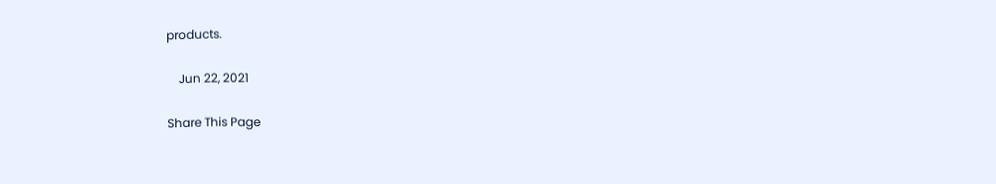products.

    Jun 22, 2021

Share This Page